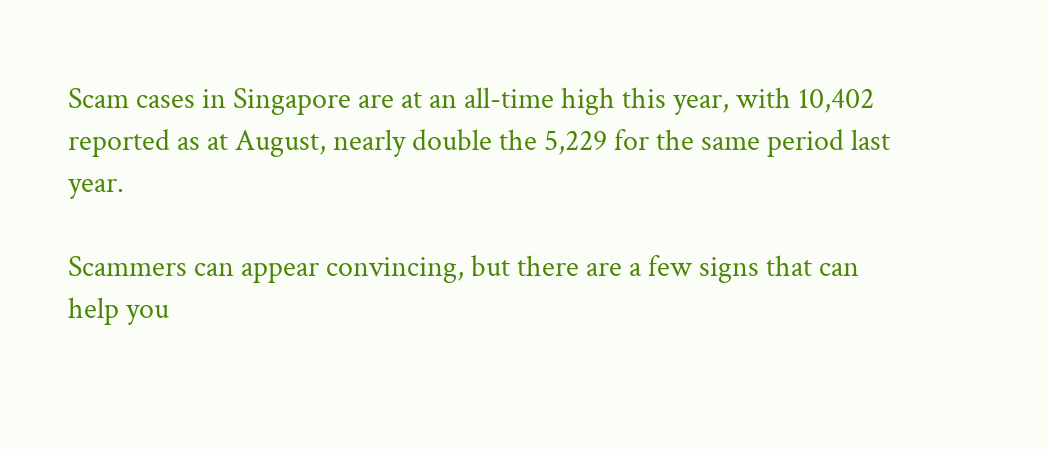Scam cases in Singapore are at an all-time high this year, with 10,402 reported as at August, nearly double the 5,229 for the same period last year.

Scammers can appear convincing, but there are a few signs that can help you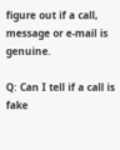figure out if a call, message or e-mail is genuine.

Q: Can I tell if a call is fake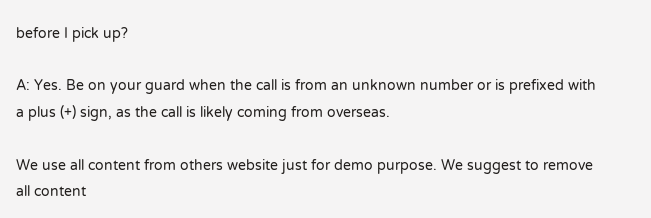before I pick up?

A: Yes. Be on your guard when the call is from an unknown number or is prefixed with a plus (+) sign, as the call is likely coming from overseas.

We use all content from others website just for demo purpose. We suggest to remove all content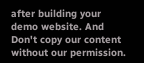after building your demo website. And Don't copy our content without our permission.